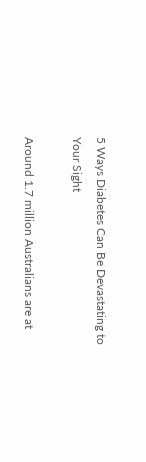5 Ways Diabetes Can Be Devastating to Your Sight

Around 1.7 million Australians are at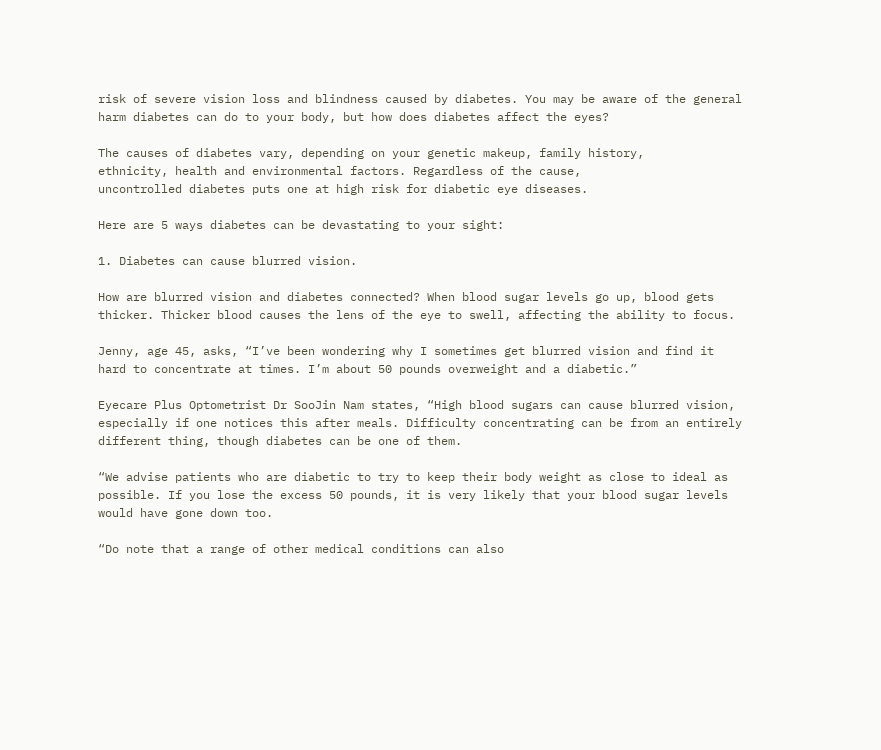risk of severe vision loss and blindness caused by diabetes. You may be aware of the general harm diabetes can do to your body, but how does diabetes affect the eyes?

The causes of diabetes vary, depending on your genetic makeup, family history,
ethnicity, health and environmental factors. Regardless of the cause,
uncontrolled diabetes puts one at high risk for diabetic eye diseases.

Here are 5 ways diabetes can be devastating to your sight:

1. Diabetes can cause blurred vision.

How are blurred vision and diabetes connected? When blood sugar levels go up, blood gets thicker. Thicker blood causes the lens of the eye to swell, affecting the ability to focus.

Jenny, age 45, asks, “I’ve been wondering why I sometimes get blurred vision and find it hard to concentrate at times. I’m about 50 pounds overweight and a diabetic.”

Eyecare Plus Optometrist Dr SooJin Nam states, “High blood sugars can cause blurred vision, especially if one notices this after meals. Difficulty concentrating can be from an entirely different thing, though diabetes can be one of them.

“We advise patients who are diabetic to try to keep their body weight as close to ideal as possible. If you lose the excess 50 pounds, it is very likely that your blood sugar levels would have gone down too.

“Do note that a range of other medical conditions can also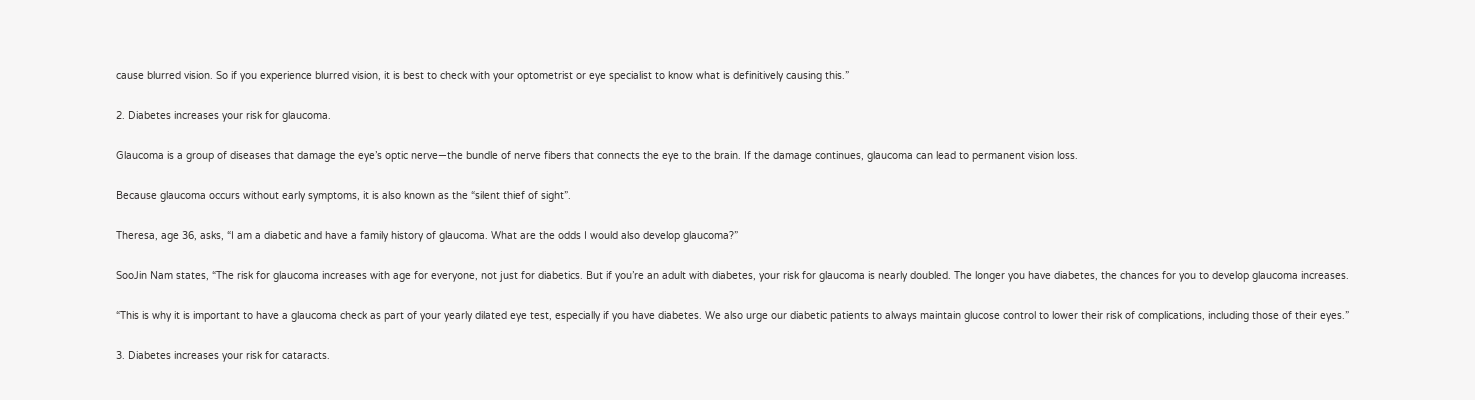cause blurred vision. So if you experience blurred vision, it is best to check with your optometrist or eye specialist to know what is definitively causing this.”

2. Diabetes increases your risk for glaucoma.

Glaucoma is a group of diseases that damage the eye’s optic nerve—the bundle of nerve fibers that connects the eye to the brain. If the damage continues, glaucoma can lead to permanent vision loss.

Because glaucoma occurs without early symptoms, it is also known as the “silent thief of sight”.

Theresa, age 36, asks, “I am a diabetic and have a family history of glaucoma. What are the odds I would also develop glaucoma?”

SooJin Nam states, “The risk for glaucoma increases with age for everyone, not just for diabetics. But if you’re an adult with diabetes, your risk for glaucoma is nearly doubled. The longer you have diabetes, the chances for you to develop glaucoma increases.

“This is why it is important to have a glaucoma check as part of your yearly dilated eye test, especially if you have diabetes. We also urge our diabetic patients to always maintain glucose control to lower their risk of complications, including those of their eyes.”

3. Diabetes increases your risk for cataracts.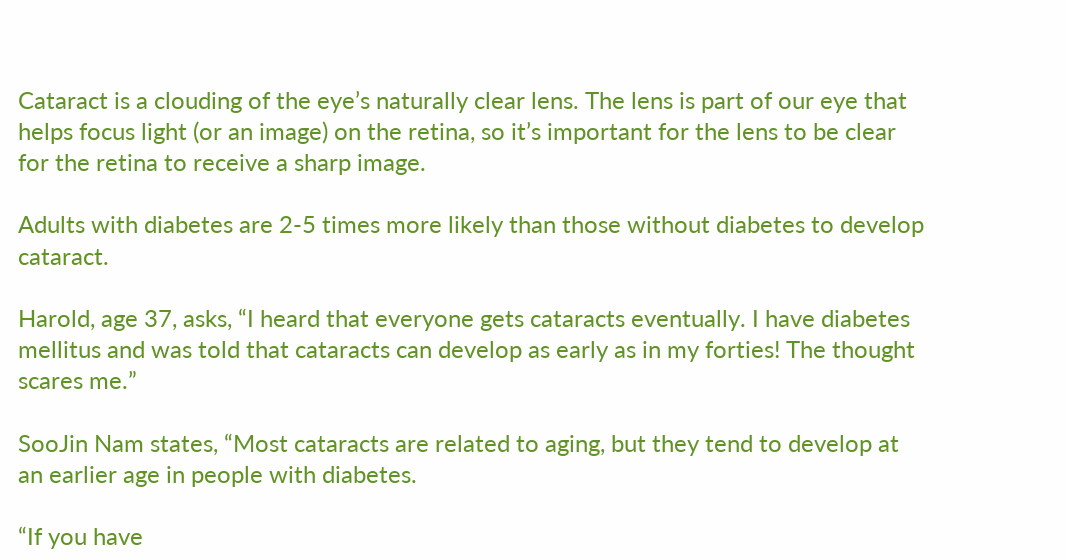Cataract is a clouding of the eye’s naturally clear lens. The lens is part of our eye that helps focus light (or an image) on the retina, so it’s important for the lens to be clear for the retina to receive a sharp image.

Adults with diabetes are 2-5 times more likely than those without diabetes to develop cataract.

Harold, age 37, asks, “I heard that everyone gets cataracts eventually. I have diabetes mellitus and was told that cataracts can develop as early as in my forties! The thought scares me.”

SooJin Nam states, “Most cataracts are related to aging, but they tend to develop at an earlier age in people with diabetes.

“If you have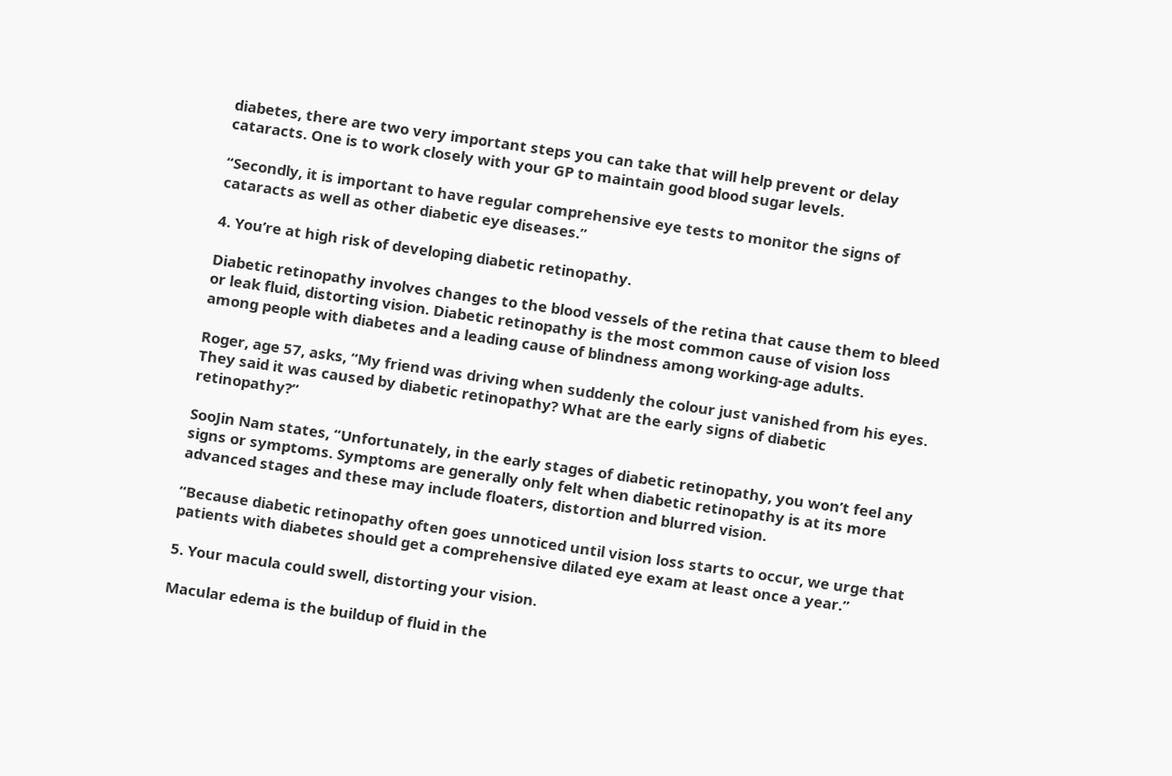diabetes, there are two very important steps you can take that will help prevent or delay cataracts. One is to work closely with your GP to maintain good blood sugar levels.

“Secondly, it is important to have regular comprehensive eye tests to monitor the signs of cataracts as well as other diabetic eye diseases.”

4. You’re at high risk of developing diabetic retinopathy.

Diabetic retinopathy involves changes to the blood vessels of the retina that cause them to bleed or leak fluid, distorting vision. Diabetic retinopathy is the most common cause of vision loss among people with diabetes and a leading cause of blindness among working-age adults.

Roger, age 57, asks, “My friend was driving when suddenly the colour just vanished from his eyes. They said it was caused by diabetic retinopathy? What are the early signs of diabetic retinopathy?”

SooJin Nam states, “Unfortunately, in the early stages of diabetic retinopathy, you won’t feel any signs or symptoms. Symptoms are generally only felt when diabetic retinopathy is at its more advanced stages and these may include floaters, distortion and blurred vision.

“Because diabetic retinopathy often goes unnoticed until vision loss starts to occur, we urge that patients with diabetes should get a comprehensive dilated eye exam at least once a year.”

5. Your macula could swell, distorting your vision.

Macular edema is the buildup of fluid in the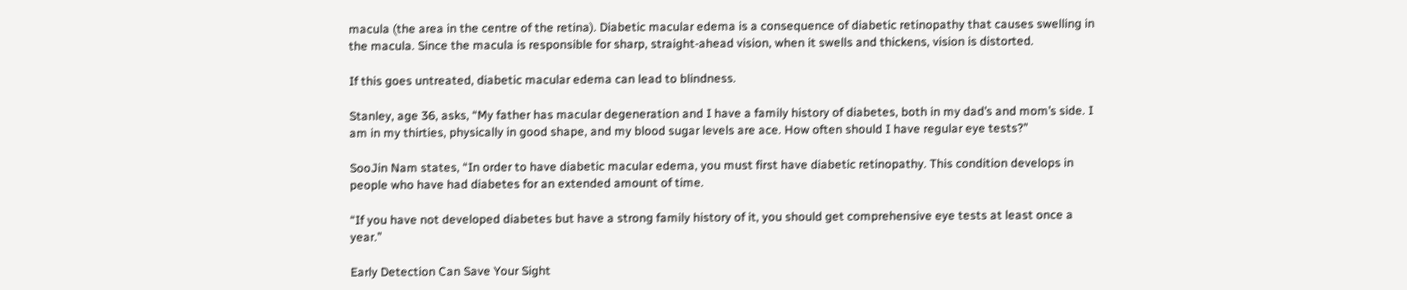macula (the area in the centre of the retina). Diabetic macular edema is a consequence of diabetic retinopathy that causes swelling in the macula. Since the macula is responsible for sharp, straight-ahead vision, when it swells and thickens, vision is distorted.

If this goes untreated, diabetic macular edema can lead to blindness.

Stanley, age 36, asks, “My father has macular degeneration and I have a family history of diabetes, both in my dad’s and mom’s side. I am in my thirties, physically in good shape, and my blood sugar levels are ace. How often should I have regular eye tests?”

SooJin Nam states, “In order to have diabetic macular edema, you must first have diabetic retinopathy. This condition develops in people who have had diabetes for an extended amount of time.

“If you have not developed diabetes but have a strong family history of it, you should get comprehensive eye tests at least once a year.”

Early Detection Can Save Your Sight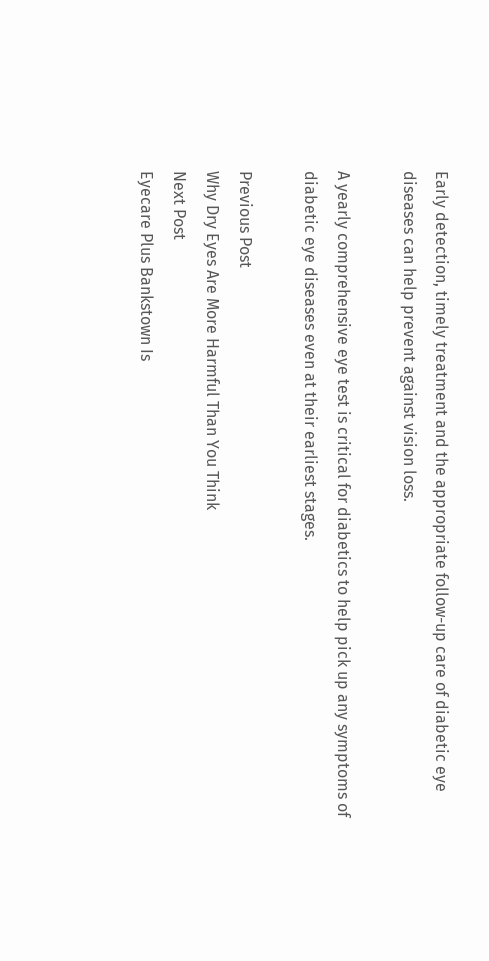Early detection, timely treatment and the appropriate follow-up care of diabetic eye diseases can help prevent against vision loss.

A yearly comprehensive eye test is critical for diabetics to help pick up any symptoms of diabetic eye diseases even at their earliest stages.

Previous Post
Why Dry Eyes Are More Harmful Than You Think
Next Post
Eyecare Plus Bankstown Is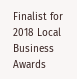Finalist for 2018 Local Business Awards